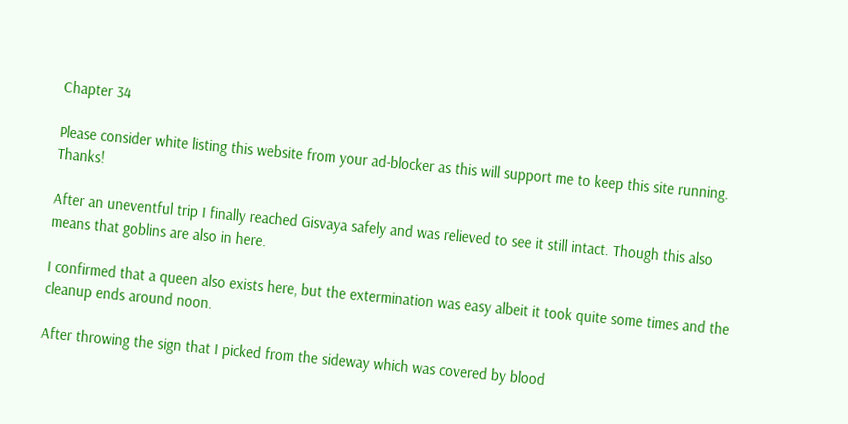Chapter 34

Please consider white listing this website from your ad-blocker as this will support me to keep this site running. Thanks!

After an uneventful trip I finally reached Gisvaya safely and was relieved to see it still intact. Though this also means that goblins are also in here.

I confirmed that a queen also exists here, but the extermination was easy albeit it took quite some times and the cleanup ends around noon.

After throwing the sign that I picked from the sideway which was covered by blood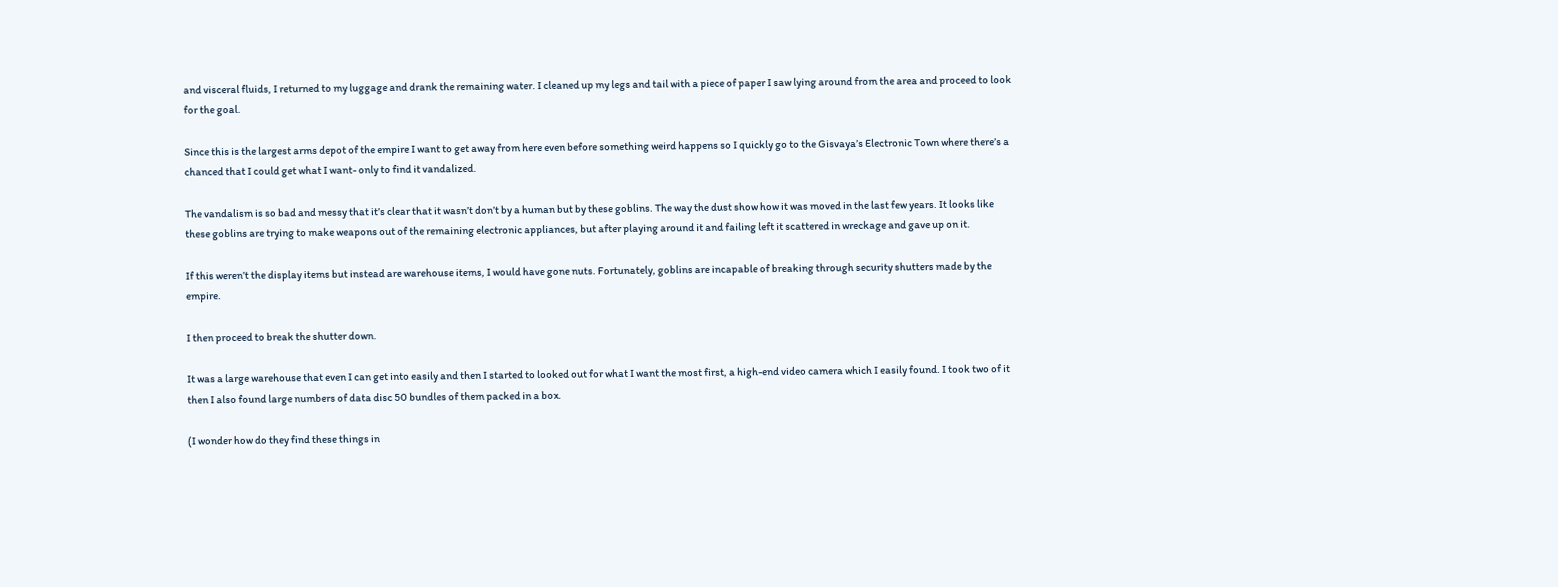and visceral fluids, I returned to my luggage and drank the remaining water. I cleaned up my legs and tail with a piece of paper I saw lying around from the area and proceed to look for the goal.

Since this is the largest arms depot of the empire I want to get away from here even before something weird happens so I quickly go to the Gisvaya’s Electronic Town where there’s a chanced that I could get what I want- only to find it vandalized.

The vandalism is so bad and messy that it’s clear that it wasn’t don’t by a human but by these goblins. The way the dust show how it was moved in the last few years. It looks like these goblins are trying to make weapons out of the remaining electronic appliances, but after playing around it and failing left it scattered in wreckage and gave up on it.

If this weren’t the display items but instead are warehouse items, I would have gone nuts. Fortunately, goblins are incapable of breaking through security shutters made by the empire.

I then proceed to break the shutter down.

It was a large warehouse that even I can get into easily and then I started to looked out for what I want the most first, a high-end video camera which I easily found. I took two of it then I also found large numbers of data disc 50 bundles of them packed in a box.

(I wonder how do they find these things in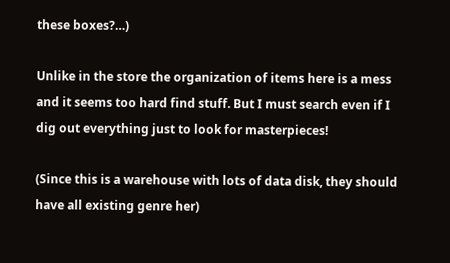these boxes?…)

Unlike in the store the organization of items here is a mess and it seems too hard find stuff. But I must search even if I dig out everything just to look for masterpieces!

(Since this is a warehouse with lots of data disk, they should have all existing genre her)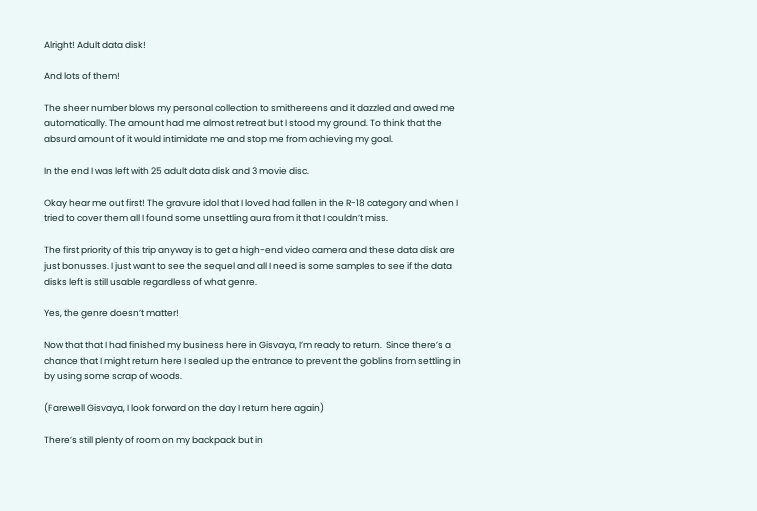Alright! Adult data disk!

And lots of them!

The sheer number blows my personal collection to smithereens and it dazzled and awed me automatically. The amount had me almost retreat but I stood my ground. To think that the absurd amount of it would intimidate me and stop me from achieving my goal.

In the end I was left with 25 adult data disk and 3 movie disc.

Okay hear me out first! The gravure idol that I loved had fallen in the R-18 category and when I tried to cover them all I found some unsettling aura from it that I couldn’t miss.

The first priority of this trip anyway is to get a high-end video camera and these data disk are just bonusses. I just want to see the sequel and all I need is some samples to see if the data disks left is still usable regardless of what genre.

Yes, the genre doesn’t matter!

Now that that I had finished my business here in Gisvaya, I’m ready to return.  Since there’s a chance that I might return here I sealed up the entrance to prevent the goblins from settling in by using some scrap of woods.

(Farewell Gisvaya, I look forward on the day I return here again)

There’s still plenty of room on my backpack but in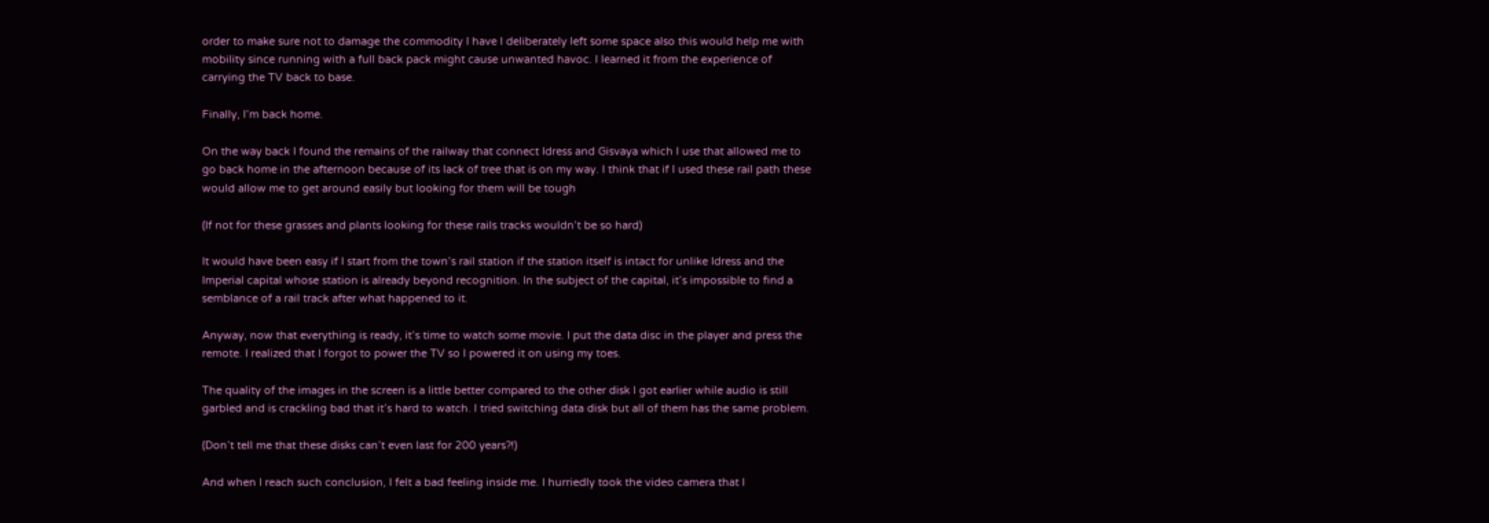order to make sure not to damage the commodity I have I deliberately left some space also this would help me with mobility since running with a full back pack might cause unwanted havoc. I learned it from the experience of carrying the TV back to base.

Finally, I’m back home.

On the way back I found the remains of the railway that connect Idress and Gisvaya which I use that allowed me to go back home in the afternoon because of its lack of tree that is on my way. I think that if I used these rail path these would allow me to get around easily but looking for them will be tough

(If not for these grasses and plants looking for these rails tracks wouldn’t be so hard)

It would have been easy if I start from the town’s rail station if the station itself is intact for unlike Idress and the Imperial capital whose station is already beyond recognition. In the subject of the capital, it’s impossible to find a semblance of a rail track after what happened to it.

Anyway, now that everything is ready, it’s time to watch some movie. I put the data disc in the player and press the remote. I realized that I forgot to power the TV so I powered it on using my toes.

The quality of the images in the screen is a little better compared to the other disk I got earlier while audio is still garbled and is crackling bad that it’s hard to watch. I tried switching data disk but all of them has the same problem.

(Don’t tell me that these disks can’t even last for 200 years?!)

And when I reach such conclusion, I felt a bad feeling inside me. I hurriedly took the video camera that I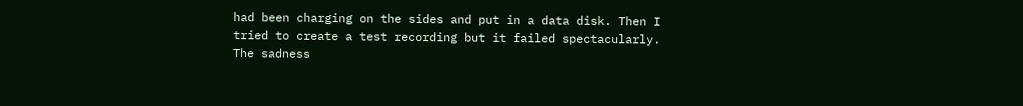had been charging on the sides and put in a data disk. Then I tried to create a test recording but it failed spectacularly.  The sadness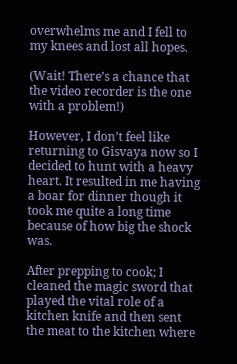overwhelms me and I fell to my knees and lost all hopes.

(Wait! There’s a chance that the video recorder is the one with a problem!)

However, I don’t feel like returning to Gisvaya now so I decided to hunt with a heavy heart. It resulted in me having a boar for dinner though it took me quite a long time because of how big the shock was.

After prepping to cook; I cleaned the magic sword that played the vital role of a kitchen knife and then sent the meat to the kitchen where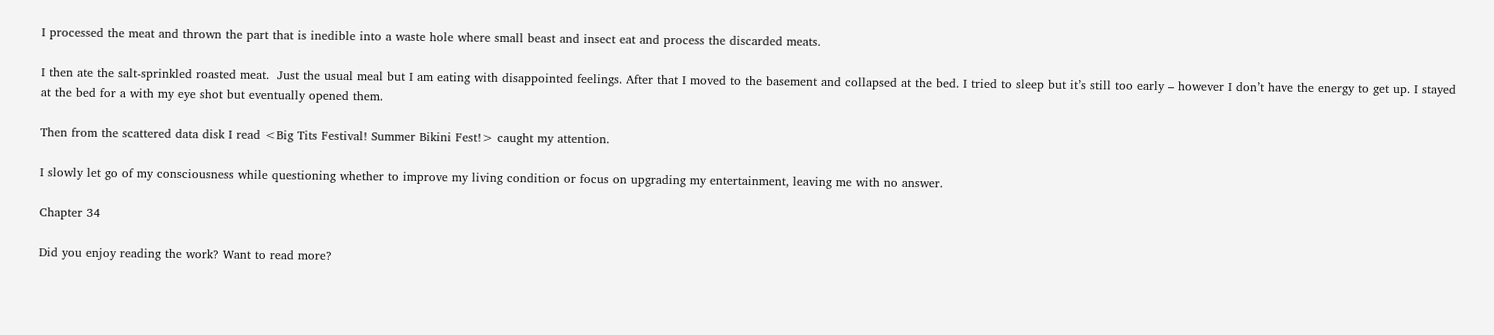I processed the meat and thrown the part that is inedible into a waste hole where small beast and insect eat and process the discarded meats.

I then ate the salt-sprinkled roasted meat.  Just the usual meal but I am eating with disappointed feelings. After that I moved to the basement and collapsed at the bed. I tried to sleep but it’s still too early – however I don’t have the energy to get up. I stayed at the bed for a with my eye shot but eventually opened them.

Then from the scattered data disk I read <Big Tits Festival! Summer Bikini Fest!> caught my attention.

I slowly let go of my consciousness while questioning whether to improve my living condition or focus on upgrading my entertainment, leaving me with no answer.

Chapter 34

Did you enjoy reading the work? Want to read more?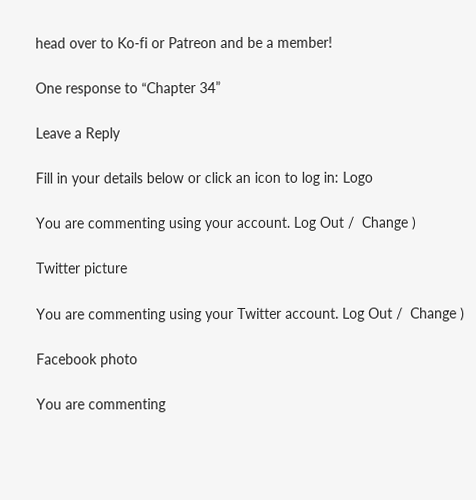head over to Ko-fi or Patreon and be a member!

One response to “Chapter 34”

Leave a Reply

Fill in your details below or click an icon to log in: Logo

You are commenting using your account. Log Out /  Change )

Twitter picture

You are commenting using your Twitter account. Log Out /  Change )

Facebook photo

You are commenting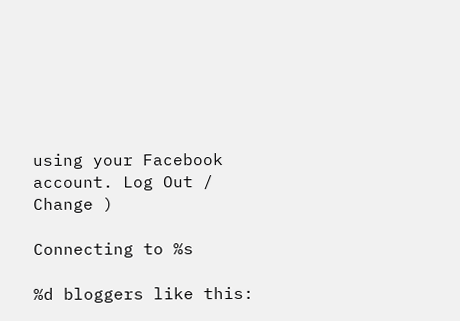using your Facebook account. Log Out /  Change )

Connecting to %s

%d bloggers like this: